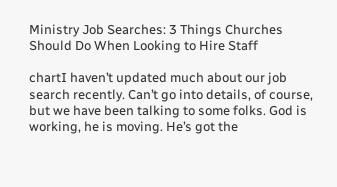Ministry Job Searches: 3 Things Churches Should Do When Looking to Hire Staff

chartI haven’t updated much about our job search recently. Can’t go into details, of course, but we have been talking to some folks. God is working, he is moving. He’s got the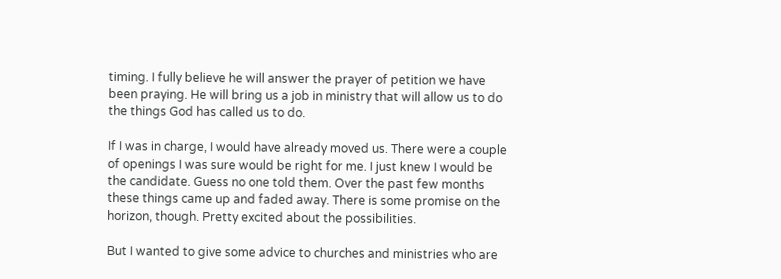timing. I fully believe he will answer the prayer of petition we have been praying. He will bring us a job in ministry that will allow us to do the things God has called us to do.

If I was in charge, I would have already moved us. There were a couple of openings I was sure would be right for me. I just knew I would be the candidate. Guess no one told them. Over the past few months these things came up and faded away. There is some promise on the horizon, though. Pretty excited about the possibilities.

But I wanted to give some advice to churches and ministries who are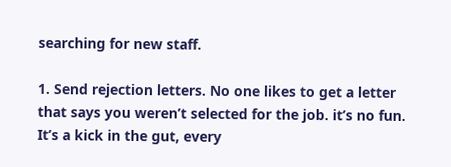searching for new staff.

1. Send rejection letters. No one likes to get a letter that says you weren’t selected for the job. it’s no fun. It’s a kick in the gut, every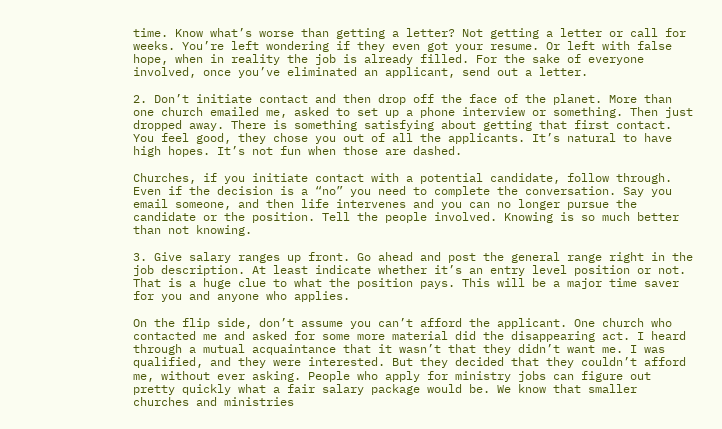time. Know what’s worse than getting a letter? Not getting a letter or call for weeks. You’re left wondering if they even got your resume. Or left with false hope, when in reality the job is already filled. For the sake of everyone involved, once you’ve eliminated an applicant, send out a letter.

2. Don’t initiate contact and then drop off the face of the planet. More than one church emailed me, asked to set up a phone interview or something. Then just dropped away. There is something satisfying about getting that first contact. You feel good, they chose you out of all the applicants. It’s natural to have high hopes. It’s not fun when those are dashed.

Churches, if you initiate contact with a potential candidate, follow through. Even if the decision is a “no” you need to complete the conversation. Say you email someone, and then life intervenes and you can no longer pursue the candidate or the position. Tell the people involved. Knowing is so much better than not knowing.

3. Give salary ranges up front. Go ahead and post the general range right in the job description. At least indicate whether it’s an entry level position or not. That is a huge clue to what the position pays. This will be a major time saver for you and anyone who applies.

On the flip side, don’t assume you can’t afford the applicant. One church who contacted me and asked for some more material did the disappearing act. I heard through a mutual acquaintance that it wasn’t that they didn’t want me. I was qualified, and they were interested. But they decided that they couldn’t afford me, without ever asking. People who apply for ministry jobs can figure out pretty quickly what a fair salary package would be. We know that smaller churches and ministries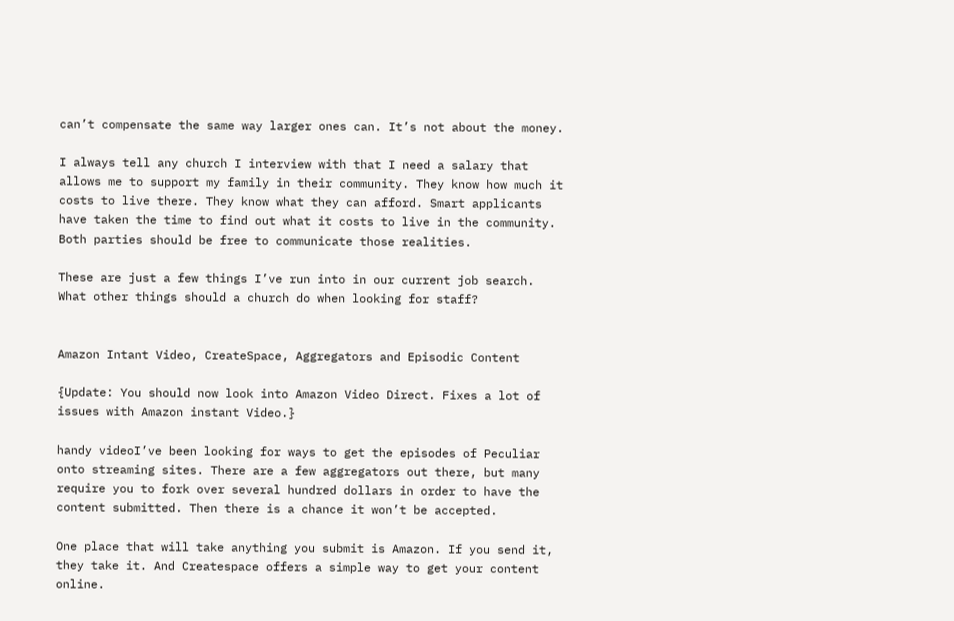can’t compensate the same way larger ones can. It’s not about the money.

I always tell any church I interview with that I need a salary that allows me to support my family in their community. They know how much it costs to live there. They know what they can afford. Smart applicants have taken the time to find out what it costs to live in the community. Both parties should be free to communicate those realities.

These are just a few things I’ve run into in our current job search. What other things should a church do when looking for staff?


Amazon Intant Video, CreateSpace, Aggregators and Episodic Content

{Update: You should now look into Amazon Video Direct. Fixes a lot of issues with Amazon instant Video.}

handy videoI’ve been looking for ways to get the episodes of Peculiar onto streaming sites. There are a few aggregators out there, but many require you to fork over several hundred dollars in order to have the content submitted. Then there is a chance it won’t be accepted.

One place that will take anything you submit is Amazon. If you send it, they take it. And Createspace offers a simple way to get your content online.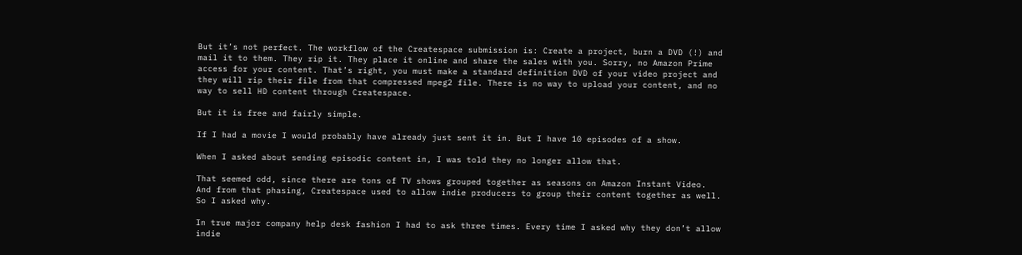But it’s not perfect. The workflow of the Createspace submission is: Create a project, burn a DVD (!) and mail it to them. They rip it. They place it online and share the sales with you. Sorry, no Amazon Prime access for your content. That’s right, you must make a standard definition DVD of your video project and they will rip their file from that compressed mpeg2 file. There is no way to upload your content, and no way to sell HD content through Createspace.

But it is free and fairly simple.

If I had a movie I would probably have already just sent it in. But I have 10 episodes of a show.

When I asked about sending episodic content in, I was told they no longer allow that.

That seemed odd, since there are tons of TV shows grouped together as seasons on Amazon Instant Video. And from that phasing, Createspace used to allow indie producers to group their content together as well. So I asked why.

In true major company help desk fashion I had to ask three times. Every time I asked why they don’t allow indie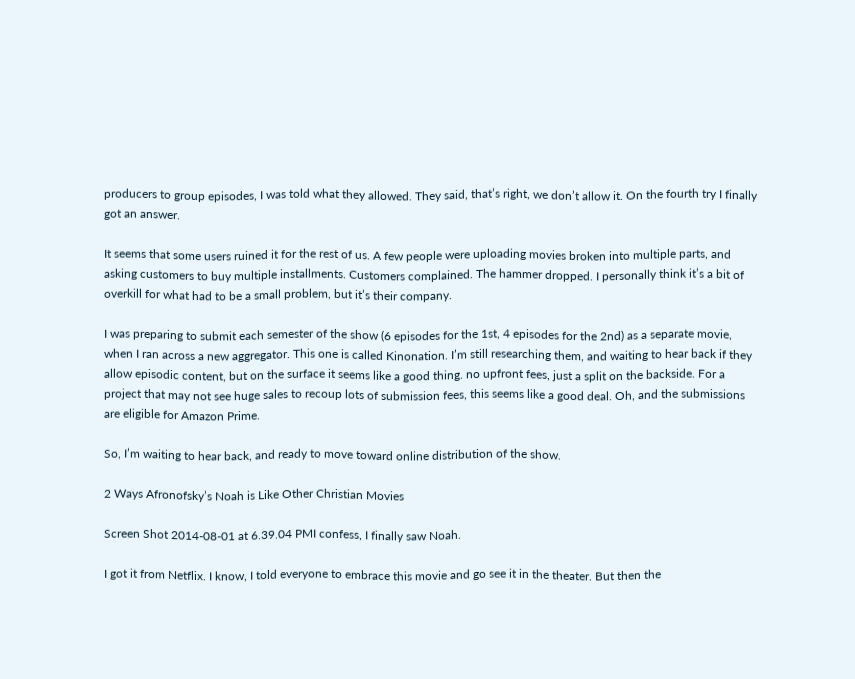producers to group episodes, I was told what they allowed. They said, that’s right, we don’t allow it. On the fourth try I finally got an answer.

It seems that some users ruined it for the rest of us. A few people were uploading movies broken into multiple parts, and asking customers to buy multiple installments. Customers complained. The hammer dropped. I personally think it’s a bit of overkill for what had to be a small problem, but it’s their company.

I was preparing to submit each semester of the show (6 episodes for the 1st, 4 episodes for the 2nd) as a separate movie, when I ran across a new aggregator. This one is called Kinonation. I’m still researching them, and waiting to hear back if they allow episodic content, but on the surface it seems like a good thing. no upfront fees, just a split on the backside. For a project that may not see huge sales to recoup lots of submission fees, this seems like a good deal. Oh, and the submissions are eligible for Amazon Prime.

So, I’m waiting to hear back, and ready to move toward online distribution of the show.

2 Ways Afronofsky’s Noah is Like Other Christian Movies

Screen Shot 2014-08-01 at 6.39.04 PMI confess, I finally saw Noah.

I got it from Netflix. I know, I told everyone to embrace this movie and go see it in the theater. But then the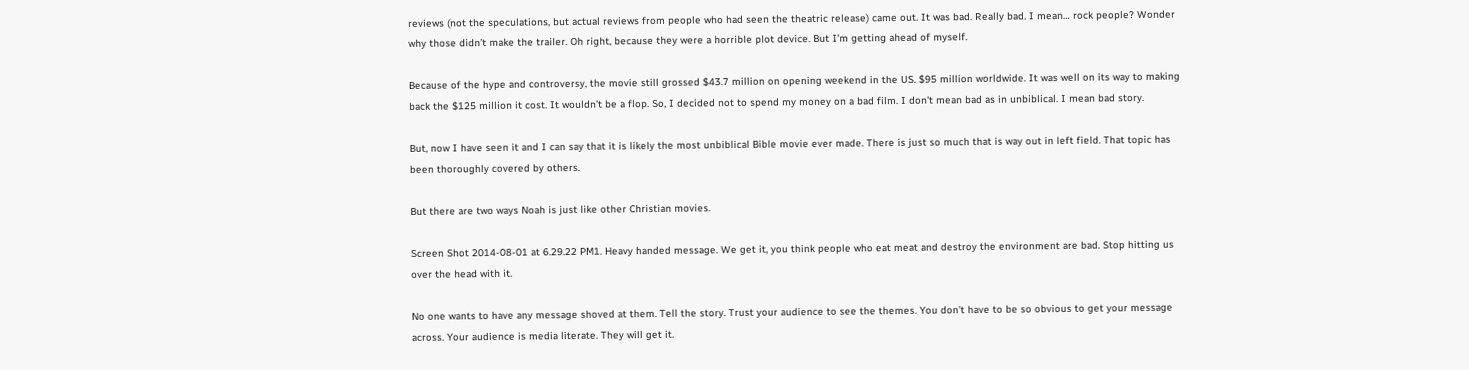reviews (not the speculations, but actual reviews from people who had seen the theatric release) came out. It was bad. Really bad. I mean… rock people? Wonder why those didn’t make the trailer. Oh right, because they were a horrible plot device. But I’m getting ahead of myself.

Because of the hype and controversy, the movie still grossed $43.7 million on opening weekend in the US. $95 million worldwide. It was well on its way to making back the $125 million it cost. It wouldn’t be a flop. So, I decided not to spend my money on a bad film. I don’t mean bad as in unbiblical. I mean bad story.

But, now I have seen it and I can say that it is likely the most unbiblical Bible movie ever made. There is just so much that is way out in left field. That topic has been thoroughly covered by others.

But there are two ways Noah is just like other Christian movies.

Screen Shot 2014-08-01 at 6.29.22 PM1. Heavy handed message. We get it, you think people who eat meat and destroy the environment are bad. Stop hitting us over the head with it.

No one wants to have any message shoved at them. Tell the story. Trust your audience to see the themes. You don’t have to be so obvious to get your message across. Your audience is media literate. They will get it.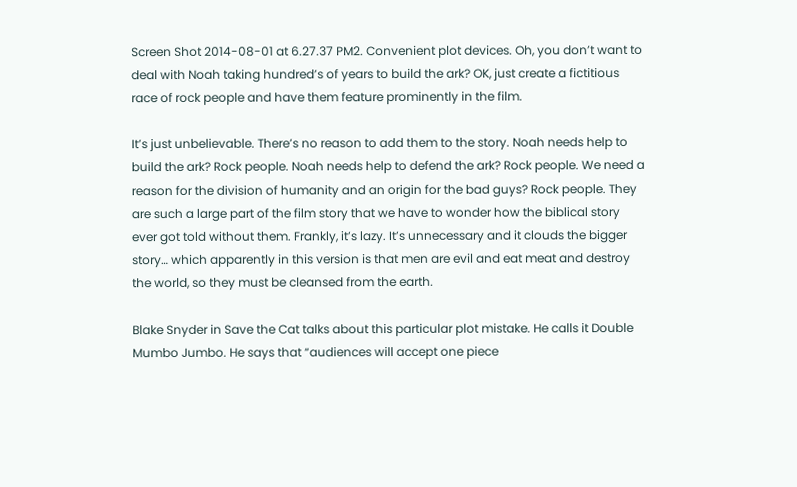Screen Shot 2014-08-01 at 6.27.37 PM2. Convenient plot devices. Oh, you don’t want to deal with Noah taking hundred’s of years to build the ark? OK, just create a fictitious race of rock people and have them feature prominently in the film.

It’s just unbelievable. There’s no reason to add them to the story. Noah needs help to build the ark? Rock people. Noah needs help to defend the ark? Rock people. We need a reason for the division of humanity and an origin for the bad guys? Rock people. They are such a large part of the film story that we have to wonder how the biblical story ever got told without them. Frankly, it’s lazy. It’s unnecessary and it clouds the bigger story… which apparently in this version is that men are evil and eat meat and destroy the world, so they must be cleansed from the earth.

Blake Snyder in Save the Cat talks about this particular plot mistake. He calls it Double Mumbo Jumbo. He says that “audiences will accept one piece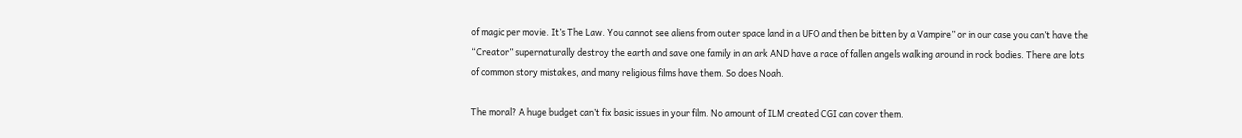of magic per movie. It’s The Law. You cannot see aliens from outer space land in a UFO and then be bitten by a Vampire” or in our case you can’t have the “Creator” supernaturally destroy the earth and save one family in an ark AND have a race of fallen angels walking around in rock bodies. There are lots of common story mistakes, and many religious films have them. So does Noah.

The moral? A huge budget can’t fix basic issues in your film. No amount of ILM created CGI can cover them.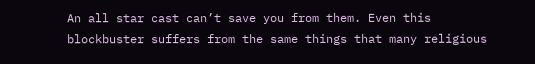An all star cast can’t save you from them. Even this blockbuster suffers from the same things that many religious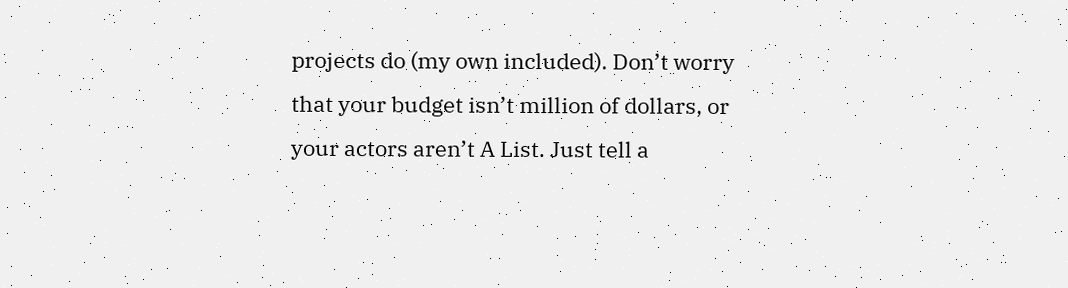projects do (my own included). Don’t worry that your budget isn’t million of dollars, or your actors aren’t A List. Just tell a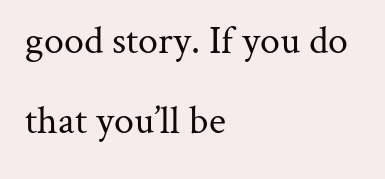good story. If you do that you’ll be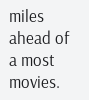miles ahead of a most movies.